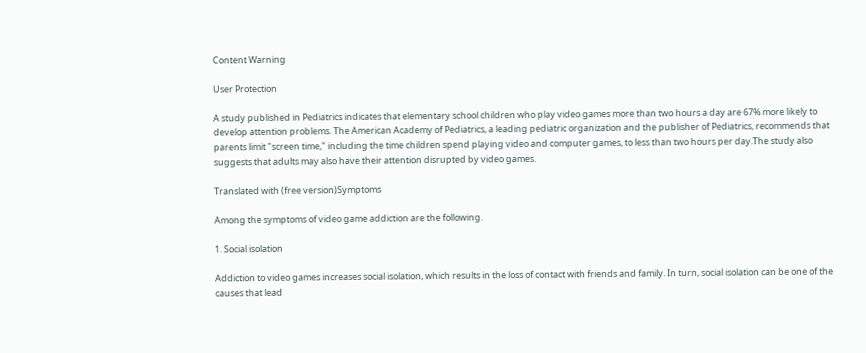Content Warning

User Protection

A study published in Pediatrics indicates that elementary school children who play video games more than two hours a day are 67% more likely to develop attention problems. The American Academy of Pediatrics, a leading pediatric organization and the publisher of Pediatrics, recommends that parents limit "screen time," including the time children spend playing video and computer games, to less than two hours per day.The study also suggests that adults may also have their attention disrupted by video games.

Translated with (free version)Symptoms

Among the symptoms of video game addiction are the following.

1. Social isolation

Addiction to video games increases social isolation, which results in the loss of contact with friends and family. In turn, social isolation can be one of the causes that lead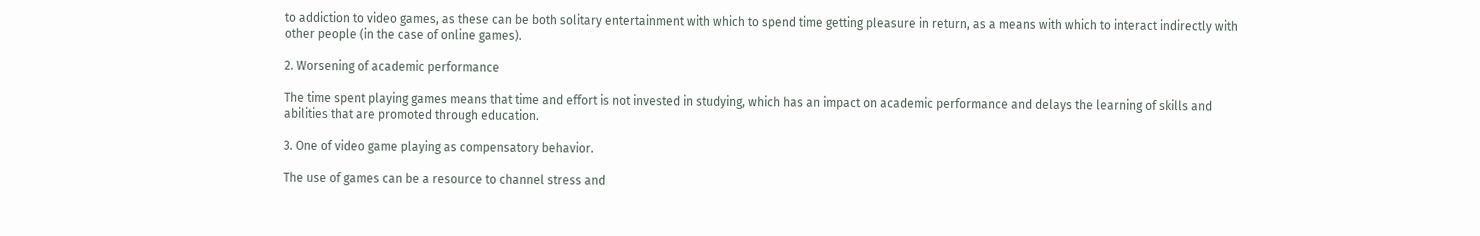to addiction to video games, as these can be both solitary entertainment with which to spend time getting pleasure in return, as a means with which to interact indirectly with other people (in the case of online games).

2. Worsening of academic performance

The time spent playing games means that time and effort is not invested in studying, which has an impact on academic performance and delays the learning of skills and abilities that are promoted through education.

3. One of video game playing as compensatory behavior.

The use of games can be a resource to channel stress and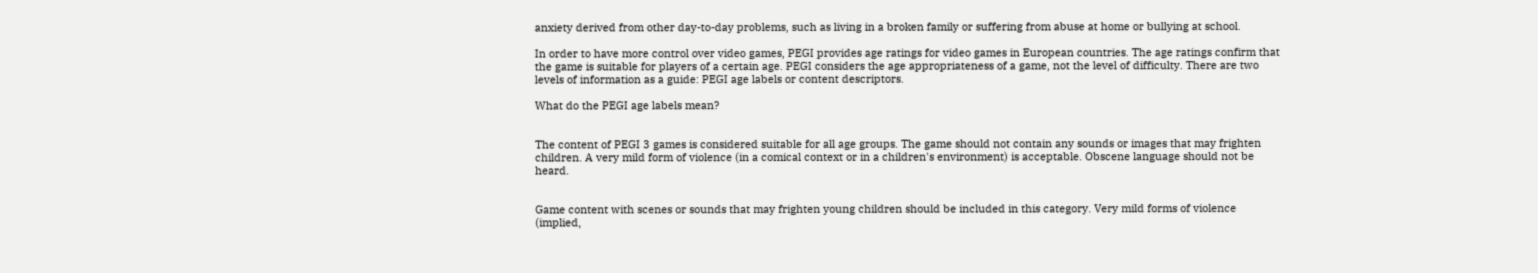anxiety derived from other day-to-day problems, such as living in a broken family or suffering from abuse at home or bullying at school.

In order to have more control over video games, PEGI provides age ratings for video games in European countries. The age ratings confirm that the game is suitable for players of a certain age. PEGI considers the age appropriateness of a game, not the level of difficulty. There are two levels of information as a guide: PEGI age labels or content descriptors.

What do the PEGI age labels mean?


The content of PEGI 3 games is considered suitable for all age groups. The game should not contain any sounds or images that may frighten children. A very mild form of violence (in a comical context or in a children's environment) is acceptable. Obscene language should not be heard.


Game content with scenes or sounds that may frighten young children should be included in this category. Very mild forms of violence (implied,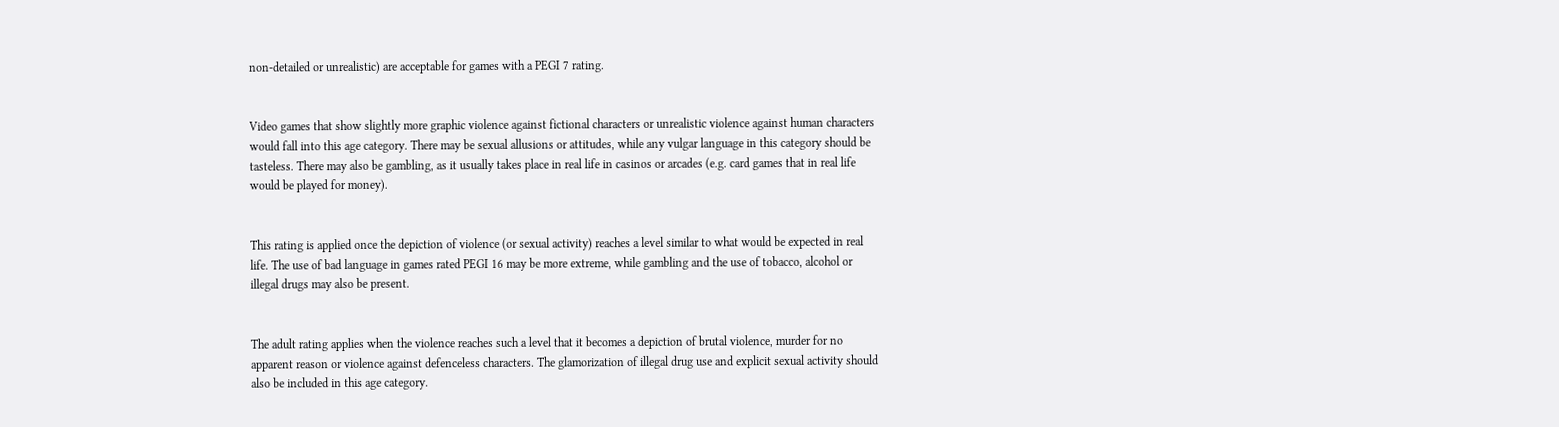non-detailed or unrealistic) are acceptable for games with a PEGI 7 rating.


Video games that show slightly more graphic violence against fictional characters or unrealistic violence against human characters would fall into this age category. There may be sexual allusions or attitudes, while any vulgar language in this category should be tasteless. There may also be gambling, as it usually takes place in real life in casinos or arcades (e.g. card games that in real life would be played for money).


This rating is applied once the depiction of violence (or sexual activity) reaches a level similar to what would be expected in real life. The use of bad language in games rated PEGI 16 may be more extreme, while gambling and the use of tobacco, alcohol or illegal drugs may also be present.


The adult rating applies when the violence reaches such a level that it becomes a depiction of brutal violence, murder for no apparent reason or violence against defenceless characters. The glamorization of illegal drug use and explicit sexual activity should also be included in this age category.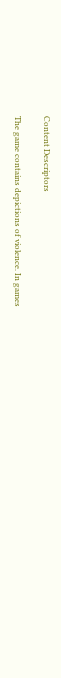Content Descriptors

The game contains depictions of violence. In games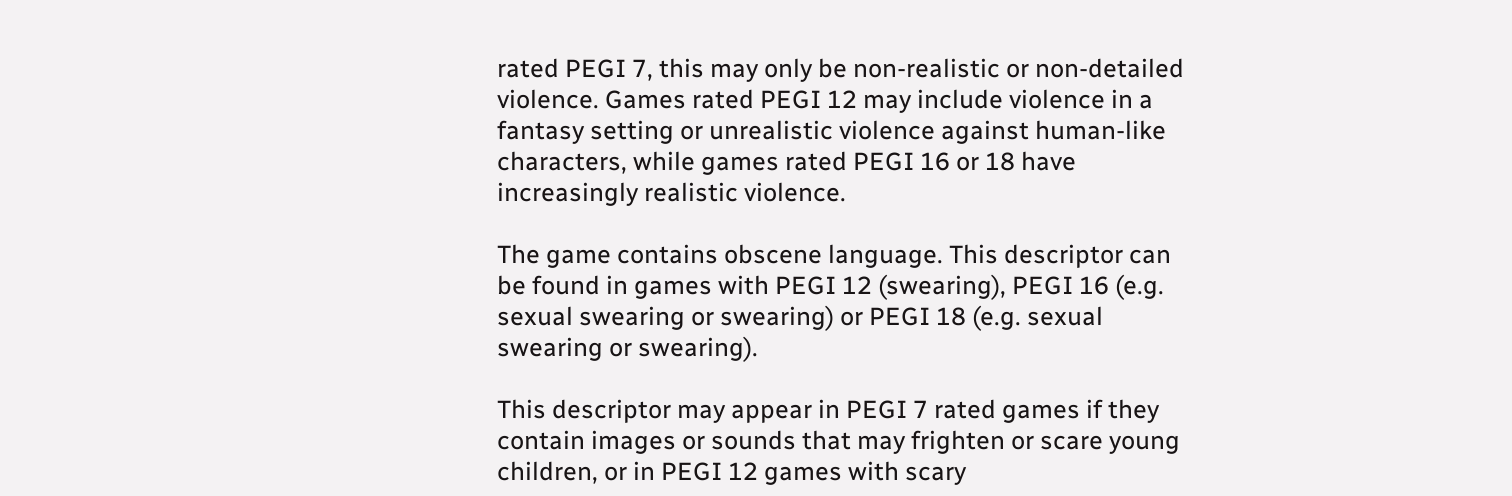rated PEGI 7, this may only be non-realistic or non-detailed violence. Games rated PEGI 12 may include violence in a fantasy setting or unrealistic violence against human-like characters, while games rated PEGI 16 or 18 have increasingly realistic violence.

The game contains obscene language. This descriptor can be found in games with PEGI 12 (swearing), PEGI 16 (e.g. sexual swearing or swearing) or PEGI 18 (e.g. sexual swearing or swearing).

This descriptor may appear in PEGI 7 rated games if they contain images or sounds that may frighten or scare young children, or in PEGI 12 games with scary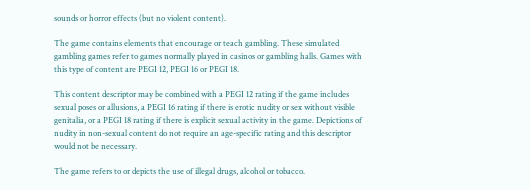sounds or horror effects (but no violent content).

The game contains elements that encourage or teach gambling. These simulated gambling games refer to games normally played in casinos or gambling halls. Games with this type of content are PEGI 12, PEGI 16 or PEGI 18.

This content descriptor may be combined with a PEGI 12 rating if the game includes sexual poses or allusions, a PEGI 16 rating if there is erotic nudity or sex without visible genitalia, or a PEGI 18 rating if there is explicit sexual activity in the game. Depictions of nudity in non-sexual content do not require an age-specific rating and this descriptor would not be necessary.

The game refers to or depicts the use of illegal drugs, alcohol or tobacco.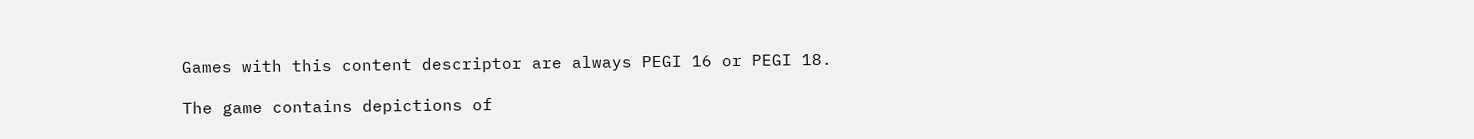Games with this content descriptor are always PEGI 16 or PEGI 18.

The game contains depictions of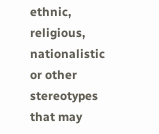ethnic, religious, nationalistic or other stereotypes that may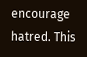encourage hatred. This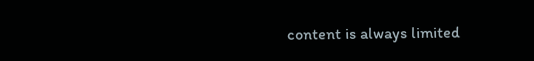content is always limited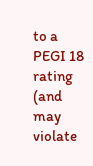to a PEGI 18 rating (and may violate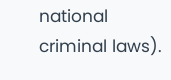national criminal laws).